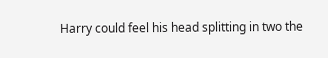Harry could feel his head splitting in two the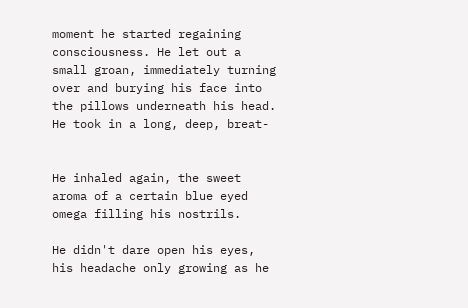moment he started regaining consciousness. He let out a small groan, immediately turning over and burying his face into the pillows underneath his head. He took in a long, deep, breat-


He inhaled again, the sweet aroma of a certain blue eyed omega filling his nostrils.

He didn't dare open his eyes, his headache only growing as he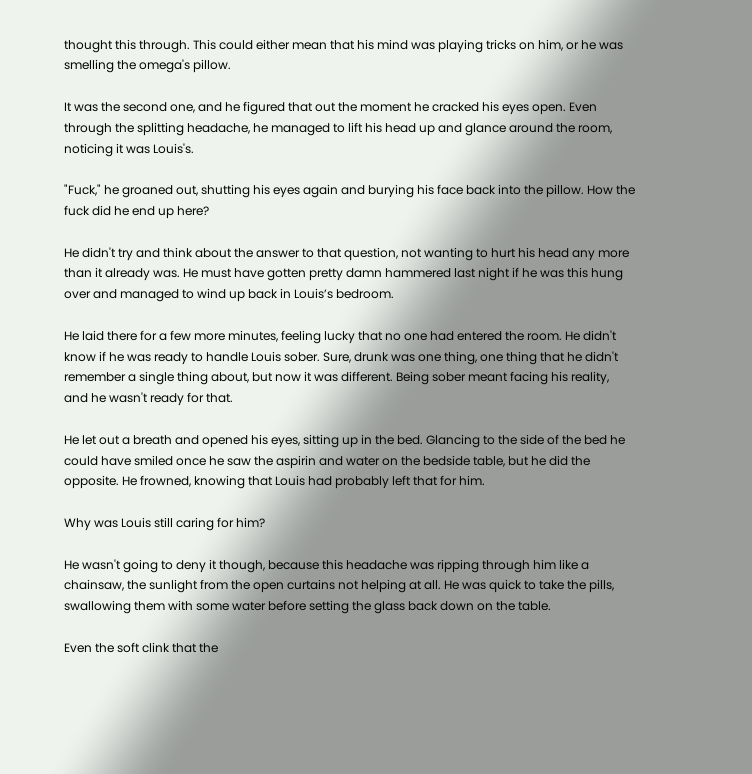thought this through. This could either mean that his mind was playing tricks on him, or he was smelling the omega's pillow.

It was the second one, and he figured that out the moment he cracked his eyes open. Even through the splitting headache, he managed to lift his head up and glance around the room, noticing it was Louis's.

"Fuck," he groaned out, shutting his eyes again and burying his face back into the pillow. How the fuck did he end up here?

He didn't try and think about the answer to that question, not wanting to hurt his head any more than it already was. He must have gotten pretty damn hammered last night if he was this hung over and managed to wind up back in Louis’s bedroom.

He laid there for a few more minutes, feeling lucky that no one had entered the room. He didn't know if he was ready to handle Louis sober. Sure, drunk was one thing, one thing that he didn't remember a single thing about, but now it was different. Being sober meant facing his reality, and he wasn't ready for that.

He let out a breath and opened his eyes, sitting up in the bed. Glancing to the side of the bed he could have smiled once he saw the aspirin and water on the bedside table, but he did the opposite. He frowned, knowing that Louis had probably left that for him.

Why was Louis still caring for him?

He wasn't going to deny it though, because this headache was ripping through him like a chainsaw, the sunlight from the open curtains not helping at all. He was quick to take the pills, swallowing them with some water before setting the glass back down on the table.

Even the soft clink that the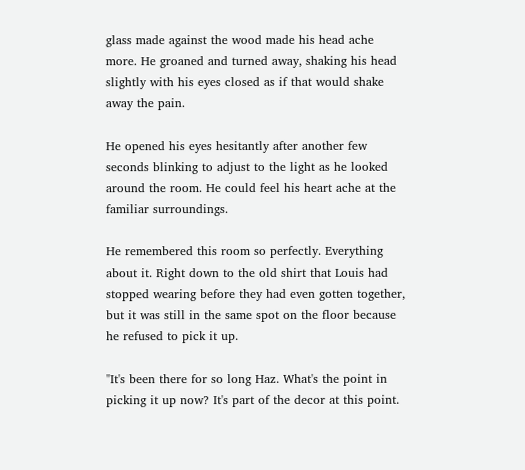glass made against the wood made his head ache more. He groaned and turned away, shaking his head slightly with his eyes closed as if that would shake away the pain.

He opened his eyes hesitantly after another few seconds blinking to adjust to the light as he looked around the room. He could feel his heart ache at the familiar surroundings.

He remembered this room so perfectly. Everything about it. Right down to the old shirt that Louis had stopped wearing before they had even gotten together, but it was still in the same spot on the floor because he refused to pick it up.

"It's been there for so long Haz. What's the point in picking it up now? It's part of the decor at this point.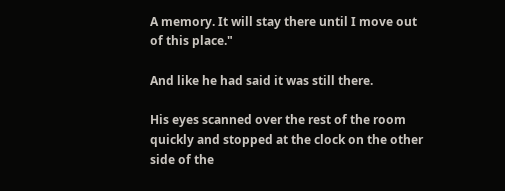A memory. It will stay there until I move out of this place."

And like he had said it was still there.

His eyes scanned over the rest of the room quickly and stopped at the clock on the other side of the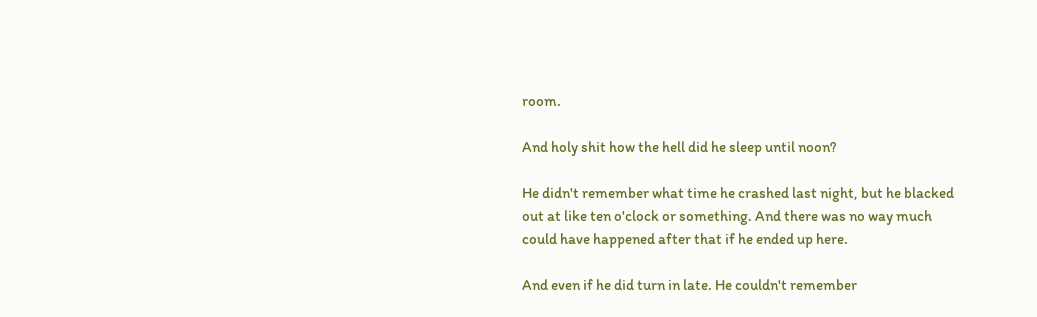room.

And holy shit how the hell did he sleep until noon?

He didn't remember what time he crashed last night, but he blacked out at like ten o'clock or something. And there was no way much could have happened after that if he ended up here.

And even if he did turn in late. He couldn't remember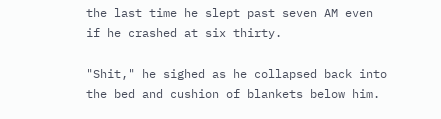the last time he slept past seven AM even if he crashed at six thirty.

"Shit," he sighed as he collapsed back into the bed and cushion of blankets below him.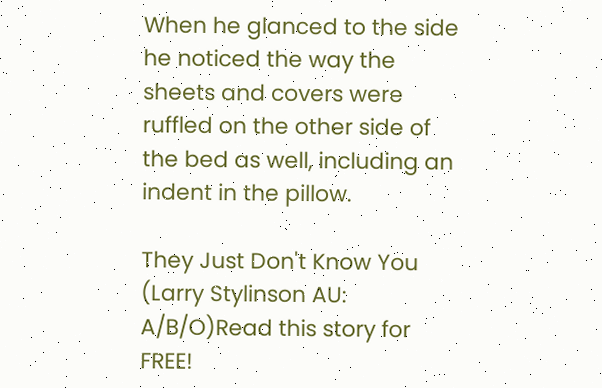When he glanced to the side he noticed the way the sheets and covers were ruffled on the other side of the bed as well, including an indent in the pillow.

They Just Don't Know You (Larry Stylinson AU: A/B/O)Read this story for FREE!